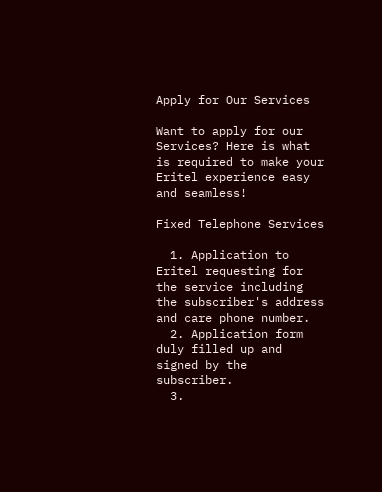Apply for Our Services

Want to apply for our Services? Here is what is required to make your Eritel experience easy and seamless!

Fixed Telephone Services

  1. Application to Eritel requesting for the service including the subscriber's address and care phone number.
  2. Application form duly filled up and signed by the subscriber.
  3.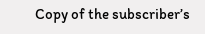Copy of the subscriber’s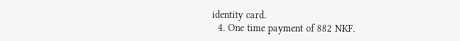identity card.
  4. One time payment of 882 NKF.